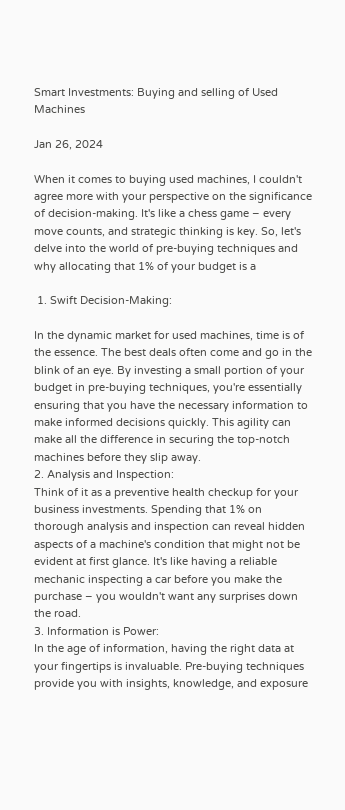Smart Investments: Buying and selling of Used Machines

Jan 26, 2024

When it comes to buying used machines, I couldn't agree more with your perspective on the significance of decision-making. It's like a chess game – every move counts, and strategic thinking is key. So, let's delve into the world of pre-buying techniques and why allocating that 1% of your budget is a

 1. Swift Decision-Making:

In the dynamic market for used machines, time is of the essence. The best deals often come and go in the blink of an eye. By investing a small portion of your budget in pre-buying techniques, you're essentially ensuring that you have the necessary information to make informed decisions quickly. This agility can make all the difference in securing the top-notch machines before they slip away.
2. Analysis and Inspection:
Think of it as a preventive health checkup for your business investments. Spending that 1% on thorough analysis and inspection can reveal hidden aspects of a machine's condition that might not be evident at first glance. It's like having a reliable mechanic inspecting a car before you make the purchase – you wouldn't want any surprises down the road.
3. Information is Power:
In the age of information, having the right data at your fingertips is invaluable. Pre-buying techniques provide you with insights, knowledge, and exposure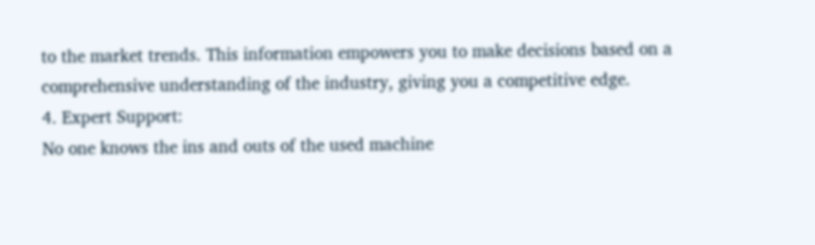to the market trends. This information empowers you to make decisions based on a comprehensive understanding of the industry, giving you a competitive edge.
4. Expert Support:
No one knows the ins and outs of the used machine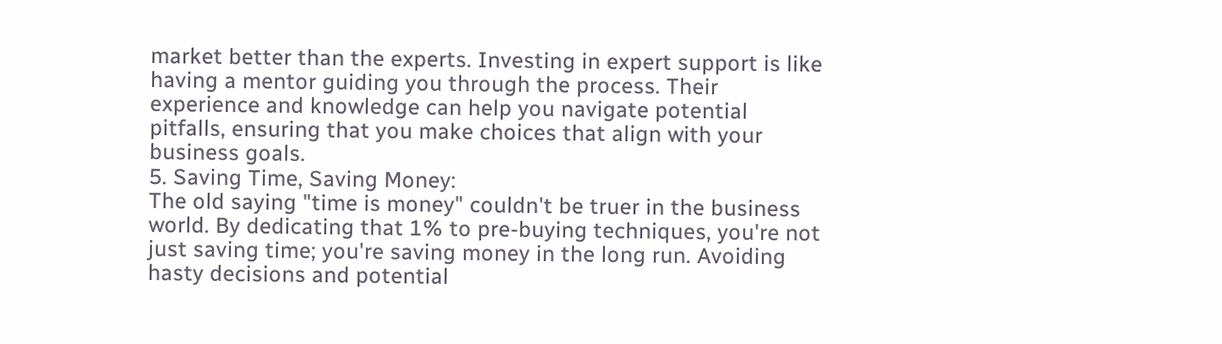market better than the experts. Investing in expert support is like having a mentor guiding you through the process. Their experience and knowledge can help you navigate potential pitfalls, ensuring that you make choices that align with your business goals.
5. Saving Time, Saving Money:
The old saying "time is money" couldn't be truer in the business world. By dedicating that 1% to pre-buying techniques, you're not just saving time; you're saving money in the long run. Avoiding hasty decisions and potential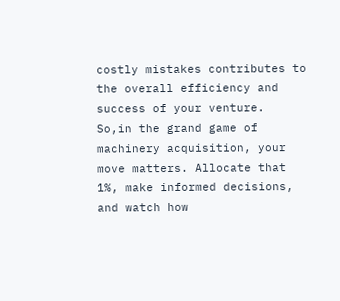costly mistakes contributes to the overall efficiency and success of your venture.
So,in the grand game of machinery acquisition, your move matters. Allocate that 1%, make informed decisions, and watch how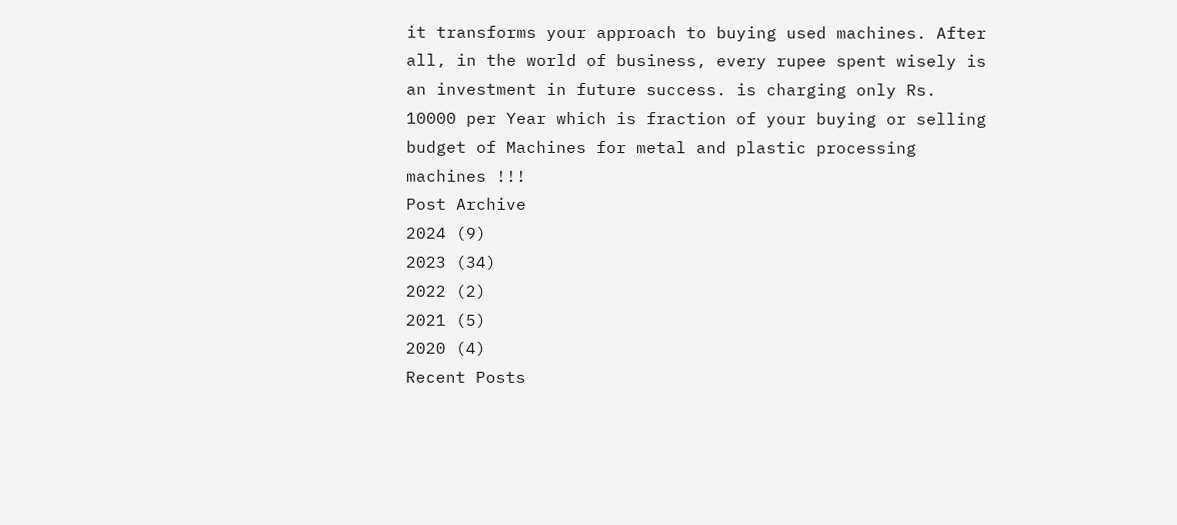it transforms your approach to buying used machines. After all, in the world of business, every rupee spent wisely is an investment in future success. is charging only Rs. 10000 per Year which is fraction of your buying or selling budget of Machines for metal and plastic processing machines !!!
Post Archive
2024 (9)
2023 (34)
2022 (2)
2021 (5)
2020 (4)
Recent Posts